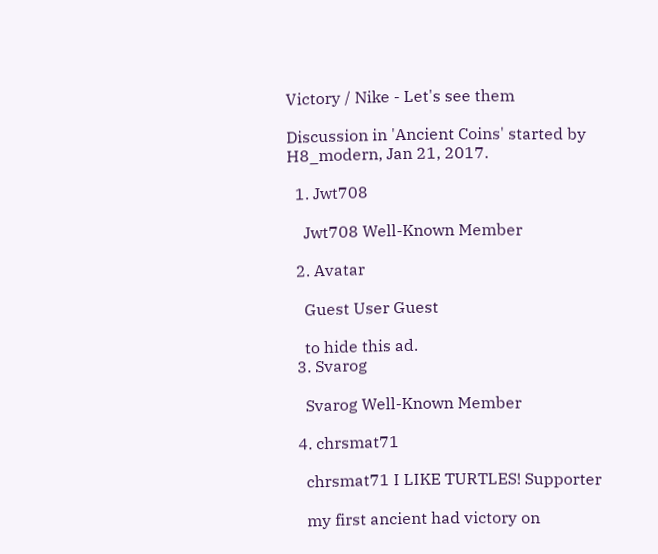Victory / Nike - Let's see them

Discussion in 'Ancient Coins' started by H8_modern, Jan 21, 2017.

  1. Jwt708

    Jwt708 Well-Known Member

  2. Avatar

    Guest User Guest

    to hide this ad.
  3. Svarog

    Svarog Well-Known Member

  4. chrsmat71

    chrsmat71 I LIKE TURTLES! Supporter

    my first ancient had victory on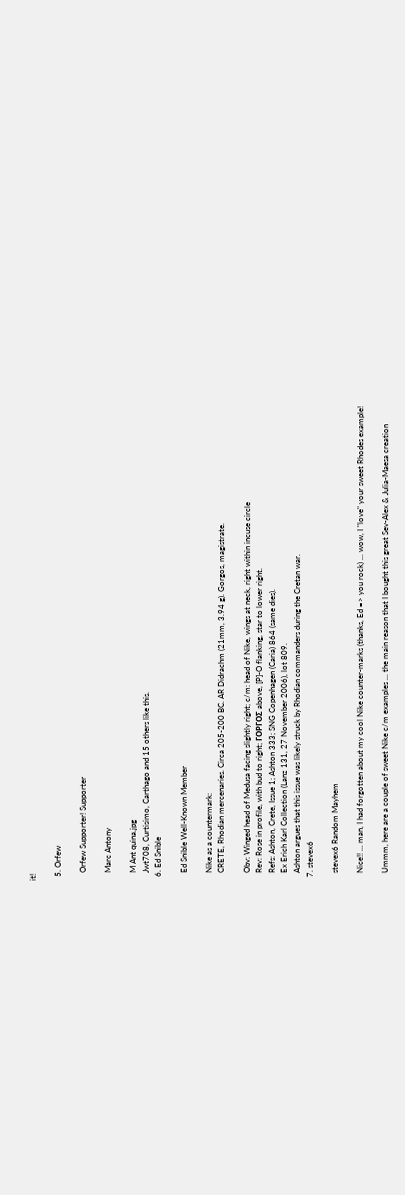it!

  5. Orfew

    Orfew Supporter! Supporter

    Marc Antony

    M Ant quina.jpg
    Jwt708, Curtisimo, Carthago and 15 others like this.
  6. Ed Snible

    Ed Snible Well-Known Member

    Nike as a countermark:
    CRETE, Rhodian mercenaries. Circa 205-200 BC. AR Didrachm (21mm, 3.94 g). Gorgos, magistrate.

    Obv: Winged head of Medusa facing slightly right; c/m: head of Nike, wings at neck, right within incuse circle
    Rev: Rose in profile, with bud to right; ΓOPΓOΣ above, [P]-O flanking, star to lower right.
    Refs: Ashton, Crete, Issue 1; Ashton 333; SNG Copenhagen (Caria) 864 (same dies).
    Ex Erich Karl Collection (Lanz 131, 27 November 2006), lot 809.
    Ashton argues that this issue was likely struck by Rhodian commanders during the Cretan war.
  7. stevex6

    stevex6 Random Mayhem

    Nice!! ... man, I had forgotten about my cool Nike counter-marks (thanks, Ed => you rock) ... wow, I "love" your sweet Rhodes example!

    Ummm, here are a couple of sweet Nike c/m examples ... the main reason that I bought this great Sev-Alex & Julia-Maesa creation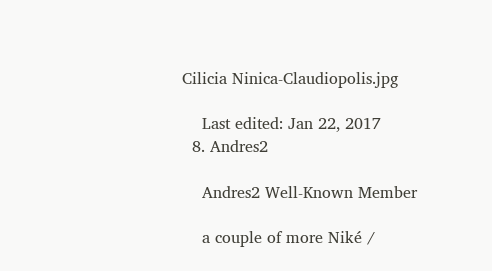Cilicia Ninica-Claudiopolis.jpg

    Last edited: Jan 22, 2017
  8. Andres2

    Andres2 Well-Known Member

    a couple of more Niké /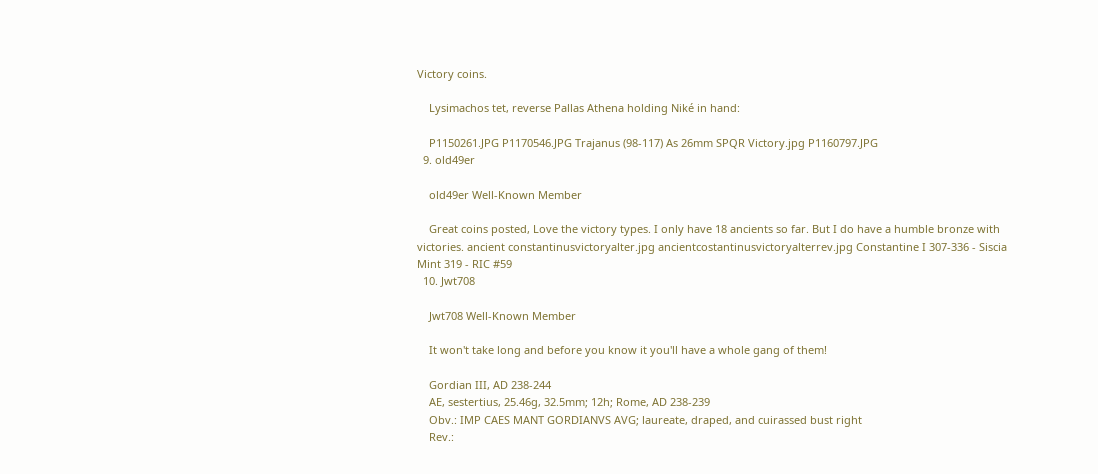Victory coins.

    Lysimachos tet, reverse Pallas Athena holding Niké in hand:

    P1150261.JPG P1170546.JPG Trajanus (98-117) As 26mm SPQR Victory.jpg P1160797.JPG
  9. old49er

    old49er Well-Known Member

    Great coins posted, Love the victory types. I only have 18 ancients so far. But I do have a humble bronze with victories. ancient constantinusvictoryalter.jpg ancientcostantinusvictoryalterrev.jpg Constantine I 307-336 - Siscia Mint 319 - RIC #59
  10. Jwt708

    Jwt708 Well-Known Member

    It won't take long and before you know it you'll have a whole gang of them!

    Gordian III, AD 238-244
    AE, sestertius, 25.46g, 32.5mm; 12h; Rome, AD 238-239
    Obv.: IMP CAES MANT GORDIANVS AVG; laureate, draped, and cuirassed bust right
    Rev.: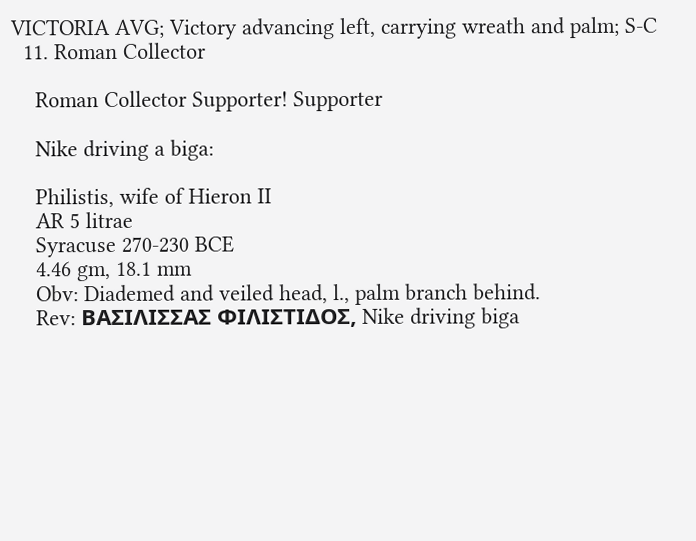VICTORIA AVG; Victory advancing left, carrying wreath and palm; S-C
  11. Roman Collector

    Roman Collector Supporter! Supporter

    Nike driving a biga:

    Philistis, wife of Hieron II
    AR 5 litrae
    Syracuse 270-230 BCE
    4.46 gm, 18.1 mm
    Obv: Diademed and veiled head, l., palm branch behind.
    Rev: ΒΑΣΙΛΙΣΣΑΣ ΦΙΛΙΣΤΙΔΟΣ, Nike driving biga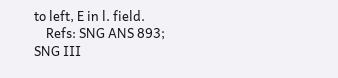to left, E in l. field.
    Refs: SNG ANS 893; SNG III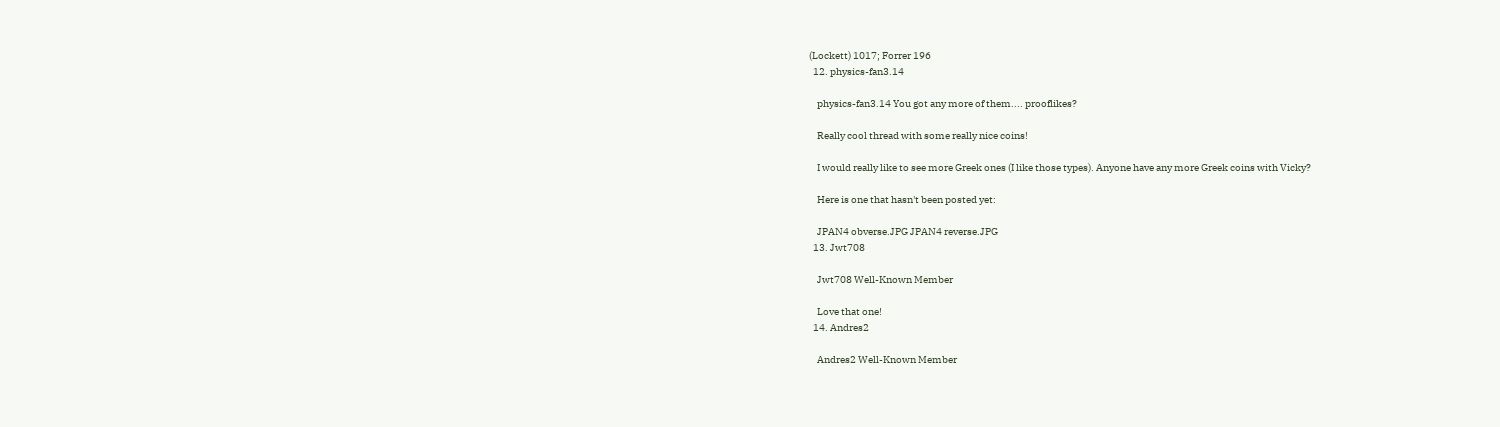(Lockett) 1017; Forrer 196
  12. physics-fan3.14

    physics-fan3.14 You got any more of them.... prooflikes?

    Really cool thread with some really nice coins!

    I would really like to see more Greek ones (I like those types). Anyone have any more Greek coins with Vicky?

    Here is one that hasn't been posted yet:

    JPAN4 obverse.JPG JPAN4 reverse.JPG
  13. Jwt708

    Jwt708 Well-Known Member

    Love that one!
  14. Andres2

    Andres2 Well-Known Member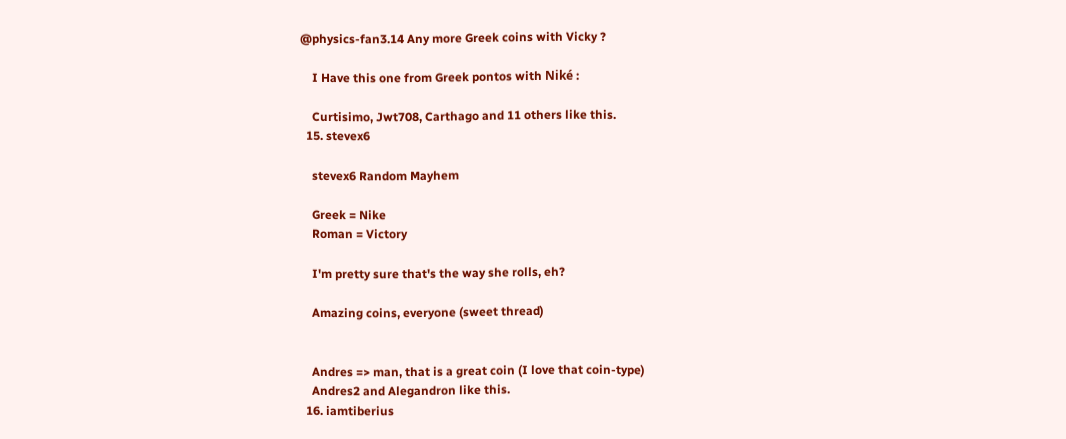@physics-fan3.14 Any more Greek coins with Vicky ?

    I Have this one from Greek pontos with Niké :

    Curtisimo, Jwt708, Carthago and 11 others like this.
  15. stevex6

    stevex6 Random Mayhem

    Greek = Nike
    Roman = Victory

    I'm pretty sure that's the way she rolls, eh?

    Amazing coins, everyone (sweet thread)


    Andres => man, that is a great coin (I love that coin-type)
    Andres2 and Alegandron like this.
  16. iamtiberius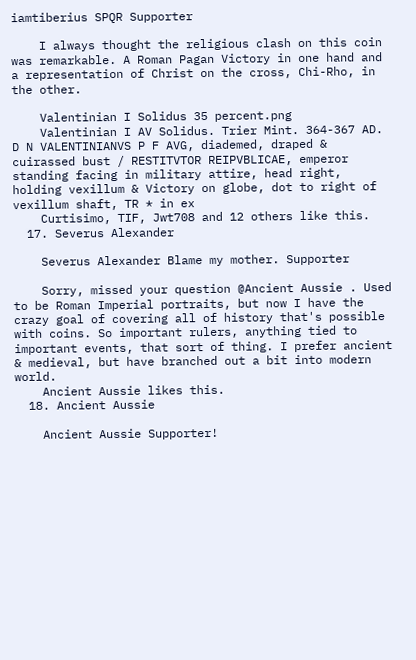iamtiberius SPQR Supporter

    I always thought the religious clash on this coin was remarkable. A Roman Pagan Victory in one hand and a representation of Christ on the cross, Chi-Rho, in the other.

    Valentinian I Solidus 35 percent.png
    Valentinian I AV Solidus. Trier Mint. 364-367 AD. D N VALENTINIANVS P F AVG, diademed, draped & cuirassed bust / RESTITVTOR REIPVBLICAE, emperor standing facing in military attire, head right, holding vexillum & Victory on globe, dot to right of vexillum shaft, TR * in ex
    Curtisimo, TIF, Jwt708 and 12 others like this.
  17. Severus Alexander

    Severus Alexander Blame my mother. Supporter

    Sorry, missed your question @Ancient Aussie . Used to be Roman Imperial portraits, but now I have the crazy goal of covering all of history that's possible with coins. So important rulers, anything tied to important events, that sort of thing. I prefer ancient & medieval, but have branched out a bit into modern world.
    Ancient Aussie likes this.
  18. Ancient Aussie

    Ancient Aussie Supporter!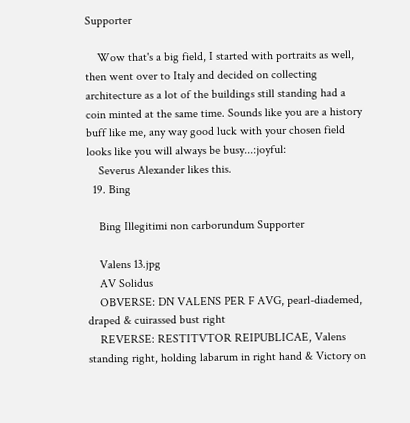Supporter

    Wow that's a big field, I started with portraits as well, then went over to Italy and decided on collecting architecture as a lot of the buildings still standing had a coin minted at the same time. Sounds like you are a history buff like me, any way good luck with your chosen field looks like you will always be busy...:joyful:
    Severus Alexander likes this.
  19. Bing

    Bing Illegitimi non carborundum Supporter

    Valens 13.jpg
    AV Solidus
    OBVERSE: DN VALENS PER F AVG, pearl-diademed, draped & cuirassed bust right
    REVERSE: RESTITVTOR REIPUBLICAE, Valens standing right, holding labarum in right hand & Victory on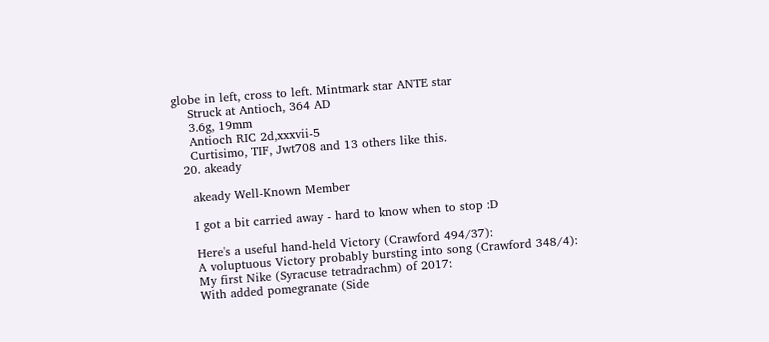globe in left, cross to left. Mintmark star ANTE star
    Struck at Antioch, 364 AD
    3.6g, 19mm
    Antioch RIC 2d,xxxvii-5
    Curtisimo, TIF, Jwt708 and 13 others like this.
  20. akeady

    akeady Well-Known Member

    I got a bit carried away - hard to know when to stop :D

    Here's a useful hand-held Victory (Crawford 494/37):
    A voluptuous Victory probably bursting into song (Crawford 348/4):
    My first Nike (Syracuse tetradrachm) of 2017:
    With added pomegranate (Side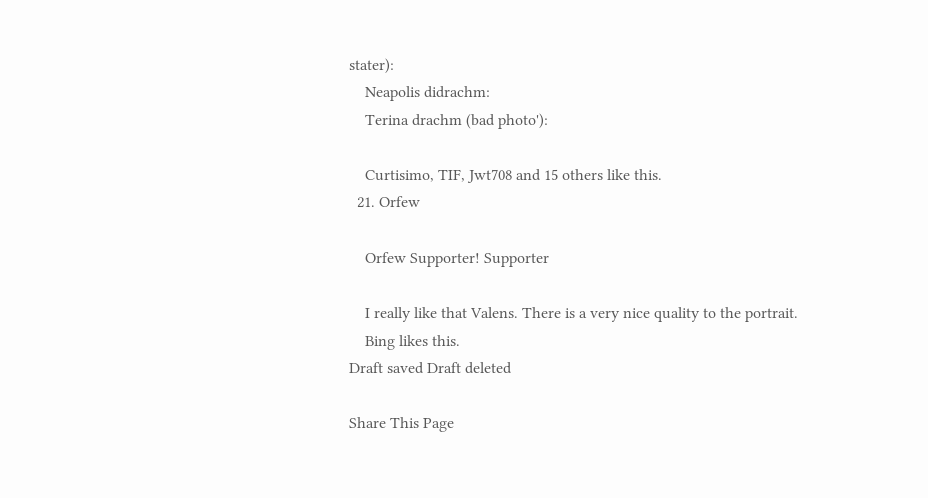stater):
    Neapolis didrachm:
    Terina drachm (bad photo'):

    Curtisimo, TIF, Jwt708 and 15 others like this.
  21. Orfew

    Orfew Supporter! Supporter

    I really like that Valens. There is a very nice quality to the portrait.
    Bing likes this.
Draft saved Draft deleted

Share This Page